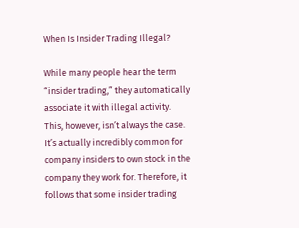When Is Insider Trading Illegal?

While many people hear the term “insider trading,” they automatically associate it with illegal activity. This, however, isn’t always the case. It’s actually incredibly common for company insiders to own stock in the company they work for. Therefore, it follows that some insider trading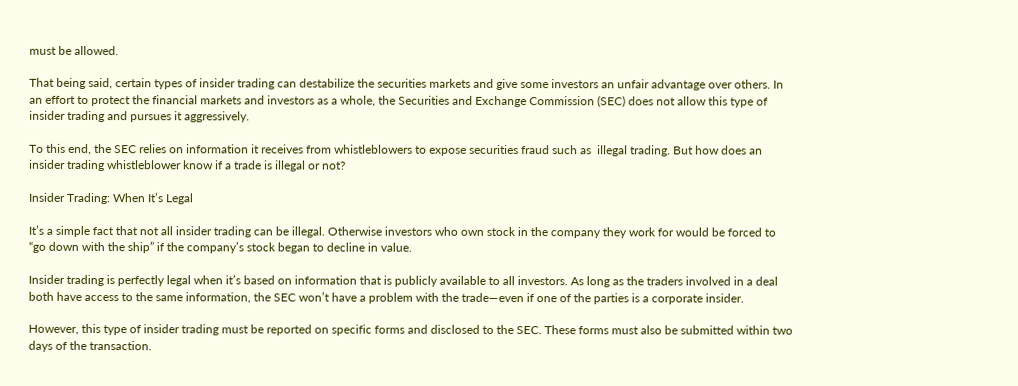must be allowed.

That being said, certain types of insider trading can destabilize the securities markets and give some investors an unfair advantage over others. In an effort to protect the financial markets and investors as a whole, the Securities and Exchange Commission (SEC) does not allow this type of insider trading and pursues it aggressively.

To this end, the SEC relies on information it receives from whistleblowers to expose securities fraud such as  illegal trading. But how does an insider trading whistleblower know if a trade is illegal or not?

Insider Trading: When It’s Legal

It’s a simple fact that not all insider trading can be illegal. Otherwise investors who own stock in the company they work for would be forced to “go down with the ship” if the company’s stock began to decline in value.

Insider trading is perfectly legal when it’s based on information that is publicly available to all investors. As long as the traders involved in a deal both have access to the same information, the SEC won’t have a problem with the trade—even if one of the parties is a corporate insider.

However, this type of insider trading must be reported on specific forms and disclosed to the SEC. These forms must also be submitted within two days of the transaction.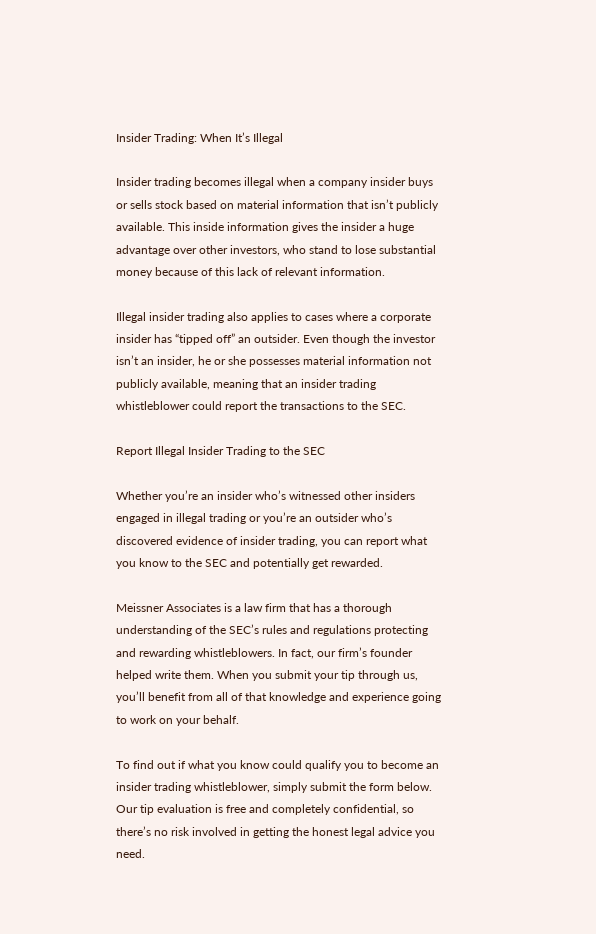Insider Trading: When It’s Illegal

Insider trading becomes illegal when a company insider buys or sells stock based on material information that isn’t publicly available. This inside information gives the insider a huge advantage over other investors, who stand to lose substantial money because of this lack of relevant information.

Illegal insider trading also applies to cases where a corporate insider has “tipped off” an outsider. Even though the investor isn’t an insider, he or she possesses material information not publicly available, meaning that an insider trading whistleblower could report the transactions to the SEC.

Report Illegal Insider Trading to the SEC

Whether you’re an insider who’s witnessed other insiders engaged in illegal trading or you’re an outsider who’s discovered evidence of insider trading, you can report what you know to the SEC and potentially get rewarded.

Meissner Associates is a law firm that has a thorough understanding of the SEC’s rules and regulations protecting and rewarding whistleblowers. In fact, our firm’s founder helped write them. When you submit your tip through us, you’ll benefit from all of that knowledge and experience going to work on your behalf.

To find out if what you know could qualify you to become an insider trading whistleblower, simply submit the form below. Our tip evaluation is free and completely confidential, so there’s no risk involved in getting the honest legal advice you need.